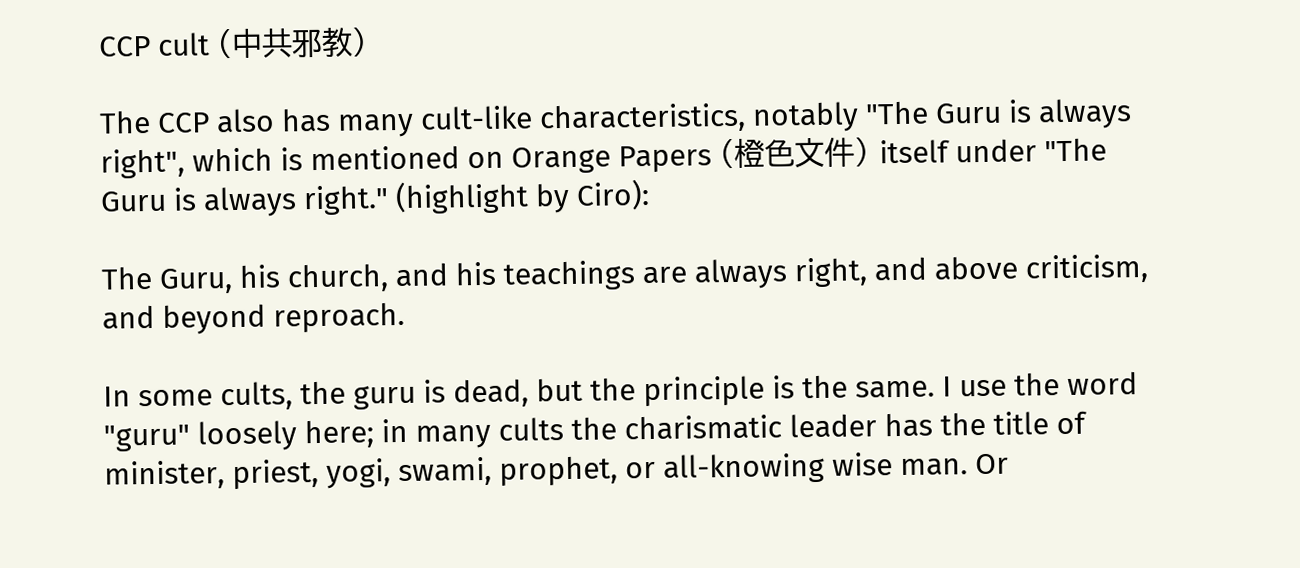CCP cult (中共邪教)

The CCP also has many cult-like characteristics, notably "The Guru is always right", which is mentioned on Orange Papers (橙色文件) itself under "The Guru is always right." (highlight by Ciro):

The Guru, his church, and his teachings are always right, and above criticism, and beyond reproach.

In some cults, the guru is dead, but the principle is the same. I use the word "guru" loosely here; in many cults the charismatic leader has the title of minister, priest, yogi, swami, prophet, or all-knowing wise man. Or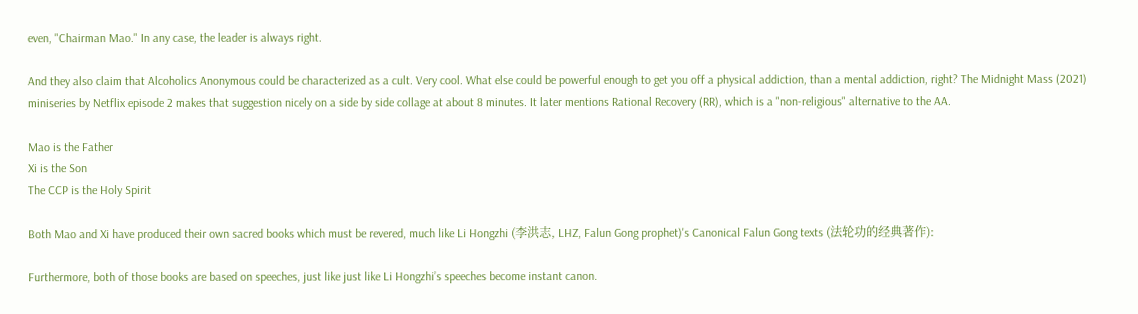even, "Chairman Mao." In any case, the leader is always right.

And they also claim that Alcoholics Anonymous could be characterized as a cult. Very cool. What else could be powerful enough to get you off a physical addiction, than a mental addiction, right? The Midnight Mass (2021) miniseries by Netflix episode 2 makes that suggestion nicely on a side by side collage at about 8 minutes. It later mentions Rational Recovery (RR), which is a "non-religious" alternative to the AA.

Mao is the Father
Xi is the Son
The CCP is the Holy Spirit

Both Mao and Xi have produced their own sacred books which must be revered, much like Li Hongzhi (李洪志, LHZ, Falun Gong prophet)'s Canonical Falun Gong texts (法轮功的经典著作):

Furthermore, both of those books are based on speeches, just like just like Li Hongzhi’s speeches become instant canon.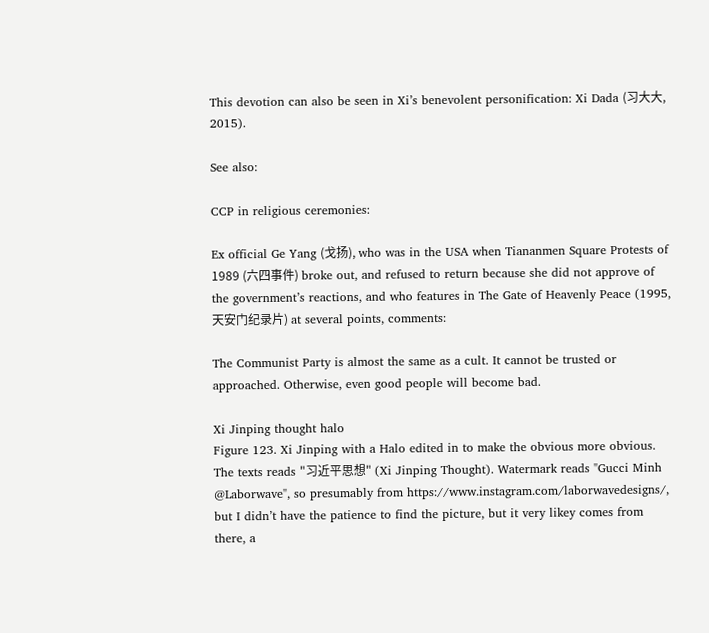This devotion can also be seen in Xi’s benevolent personification: Xi Dada (习大大, 2015).

See also:

CCP in religious ceremonies:

Ex official Ge Yang (戈扬), who was in the USA when Tiananmen Square Protests of 1989 (六四事件) broke out, and refused to return because she did not approve of the government’s reactions, and who features in The Gate of Heavenly Peace (1995, 天安门纪录片) at several points, comments:

The Communist Party is almost the same as a cult. It cannot be trusted or approached. Otherwise, even good people will become bad.

Xi Jinping thought halo
Figure 123. Xi Jinping with a Halo edited in to make the obvious more obvious. The texts reads "习近平思想" (Xi Jinping Thought). Watermark reads "Gucci Minh @Laborwave", so presumably from https://www.instagram.com/laborwavedesigns/, but I didn’t have the patience to find the picture, but it very likey comes from there, a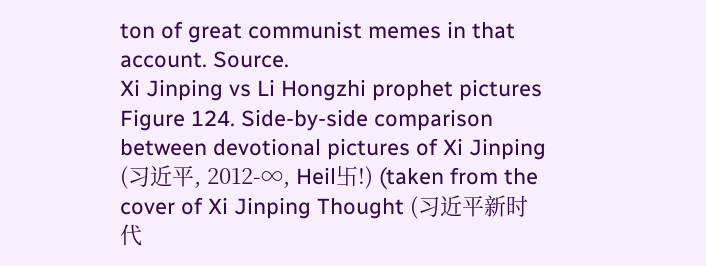ton of great communist memes in that account. Source.
Xi Jinping vs Li Hongzhi prophet pictures
Figure 124. Side-by-side comparison between devotional pictures of Xi Jinping (习近平, 2012-∞, Heil卐!) (taken from the cover of Xi Jinping Thought (习近平新时代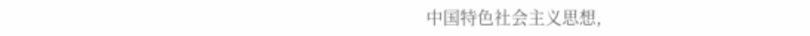中国特色社会主义思想,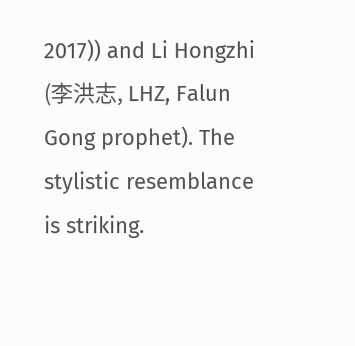2017)) and Li Hongzhi (李洪志, LHZ, Falun Gong prophet). The stylistic resemblance is striking.